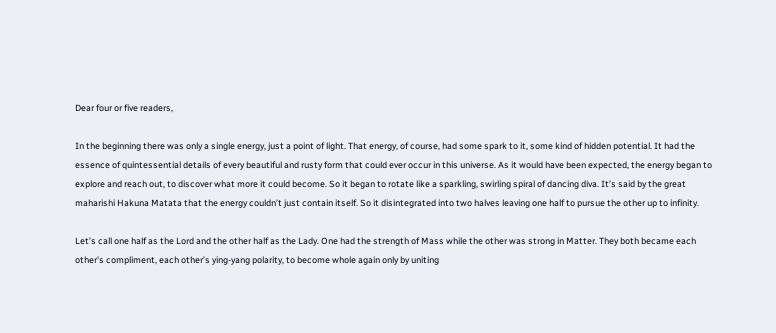Dear four or five readers,

In the beginning there was only a single energy, just a point of light. That energy, of course, had some spark to it, some kind of hidden potential. It had the essence of quintessential details of every beautiful and rusty form that could ever occur in this universe. As it would have been expected, the energy began to explore and reach out, to discover what more it could become. So it began to rotate like a sparkling, swirling spiral of dancing diva. It’s said by the great maharishi Hakuna Matata that the energy couldn’t just contain itself. So it disintegrated into two halves leaving one half to pursue the other up to infinity.

Let’s call one half as the Lord and the other half as the Lady. One had the strength of Mass while the other was strong in Matter. They both became each other’s compliment, each other’s ying-yang polarity, to become whole again only by uniting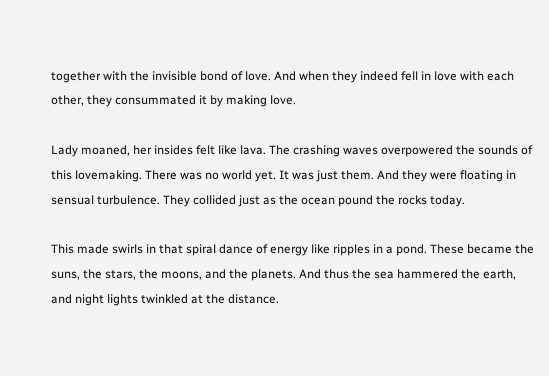together with the invisible bond of love. And when they indeed fell in love with each other, they consummated it by making love.

Lady moaned, her insides felt like lava. The crashing waves overpowered the sounds of this lovemaking. There was no world yet. It was just them. And they were floating in sensual turbulence. They collided just as the ocean pound the rocks today.

This made swirls in that spiral dance of energy like ripples in a pond. These became the suns, the stars, the moons, and the planets. And thus the sea hammered the earth, and night lights twinkled at the distance.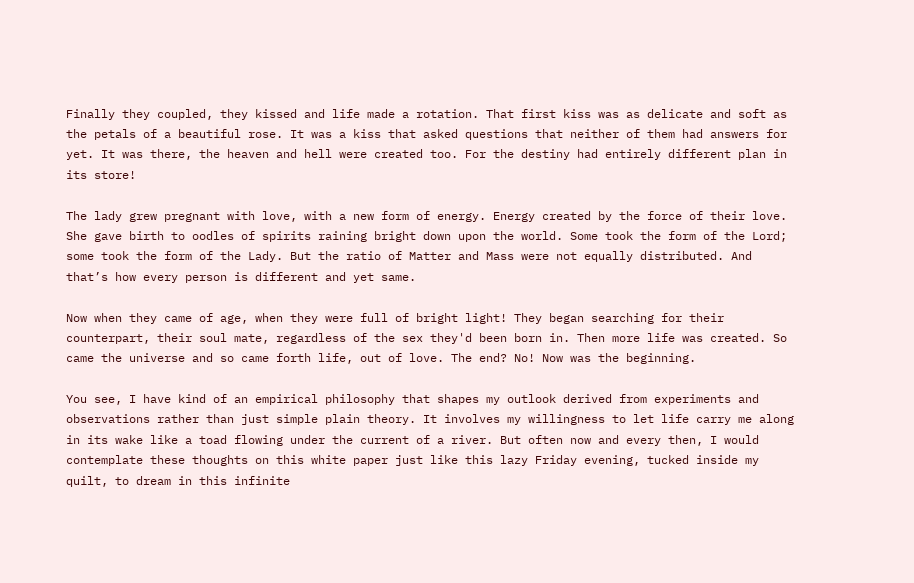Finally they coupled, they kissed and life made a rotation. That first kiss was as delicate and soft as the petals of a beautiful rose. It was a kiss that asked questions that neither of them had answers for yet. It was there, the heaven and hell were created too. For the destiny had entirely different plan in its store!

The lady grew pregnant with love, with a new form of energy. Energy created by the force of their love. She gave birth to oodles of spirits raining bright down upon the world. Some took the form of the Lord; some took the form of the Lady. But the ratio of Matter and Mass were not equally distributed. And that’s how every person is different and yet same.

Now when they came of age, when they were full of bright light! They began searching for their counterpart, their soul mate, regardless of the sex they'd been born in. Then more life was created. So came the universe and so came forth life, out of love. The end? No! Now was the beginning.

You see, I have kind of an empirical philosophy that shapes my outlook derived from experiments and observations rather than just simple plain theory. It involves my willingness to let life carry me along in its wake like a toad flowing under the current of a river. But often now and every then, I would contemplate these thoughts on this white paper just like this lazy Friday evening, tucked inside my quilt, to dream in this infinite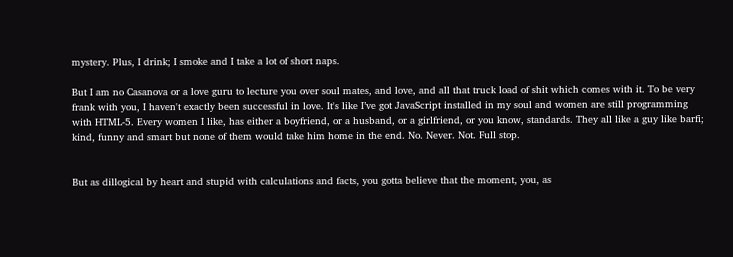mystery. Plus, I drink; I smoke and I take a lot of short naps.

But I am no Casanova or a love guru to lecture you over soul mates, and love, and all that truck load of shit which comes with it. To be very frank with you, I haven't exactly been successful in love. It's like I’ve got JavaScript installed in my soul and women are still programming with HTML-5. Every women I like, has either a boyfriend, or a husband, or a girlfriend, or you know, standards. They all like a guy like barfi; kind, funny and smart but none of them would take him home in the end. No. Never. Not. Full stop.


But as dillogical by heart and stupid with calculations and facts, you gotta believe that the moment, you, as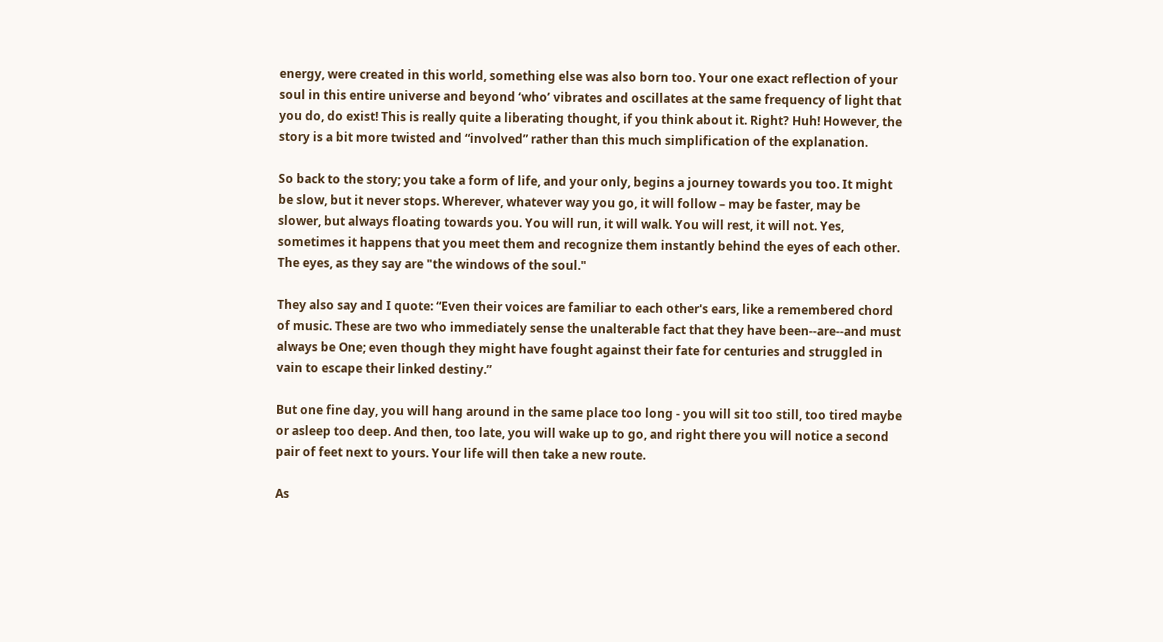energy, were created in this world, something else was also born too. Your one exact reflection of your soul in this entire universe and beyond ‘who’ vibrates and oscillates at the same frequency of light that you do, do exist! This is really quite a liberating thought, if you think about it. Right? Huh! However, the story is a bit more twisted and “involved” rather than this much simplification of the explanation.

So back to the story; you take a form of life, and your only, begins a journey towards you too. It might be slow, but it never stops. Wherever, whatever way you go, it will follow – may be faster, may be slower, but always floating towards you. You will run, it will walk. You will rest, it will not. Yes, sometimes it happens that you meet them and recognize them instantly behind the eyes of each other. The eyes, as they say are "the windows of the soul."

They also say and I quote: “Even their voices are familiar to each other's ears, like a remembered chord of music. These are two who immediately sense the unalterable fact that they have been--are--and must always be One; even though they might have fought against their fate for centuries and struggled in vain to escape their linked destiny.”

But one fine day, you will hang around in the same place too long - you will sit too still, too tired maybe or asleep too deep. And then, too late, you will wake up to go, and right there you will notice a second pair of feet next to yours. Your life will then take a new route.

As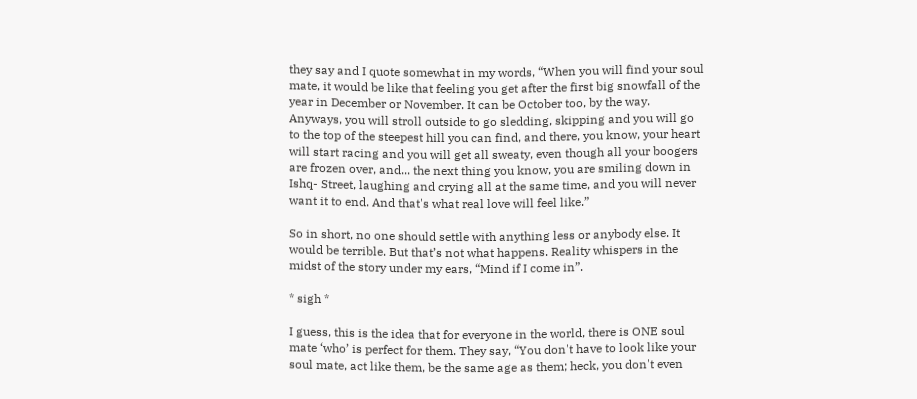they say and I quote somewhat in my words, “When you will find your soul mate, it would be like that feeling you get after the first big snowfall of the year in December or November. It can be October too, by the way. Anyways, you will stroll outside to go sledding, skipping and you will go to the top of the steepest hill you can find, and there, you know, your heart will start racing and you will get all sweaty, even though all your boogers are frozen over, and... the next thing you know, you are smiling down in Ishq- Street, laughing and crying all at the same time, and you will never want it to end. And that's what real love will feel like.”

So in short, no one should settle with anything less or anybody else. It would be terrible. But that’s not what happens. Reality whispers in the midst of the story under my ears, “Mind if I come in”.

* sigh *

I guess, this is the idea that for everyone in the world, there is ONE soul mate ‘who’ is perfect for them. They say, “You don't have to look like your soul mate, act like them, be the same age as them; heck, you don't even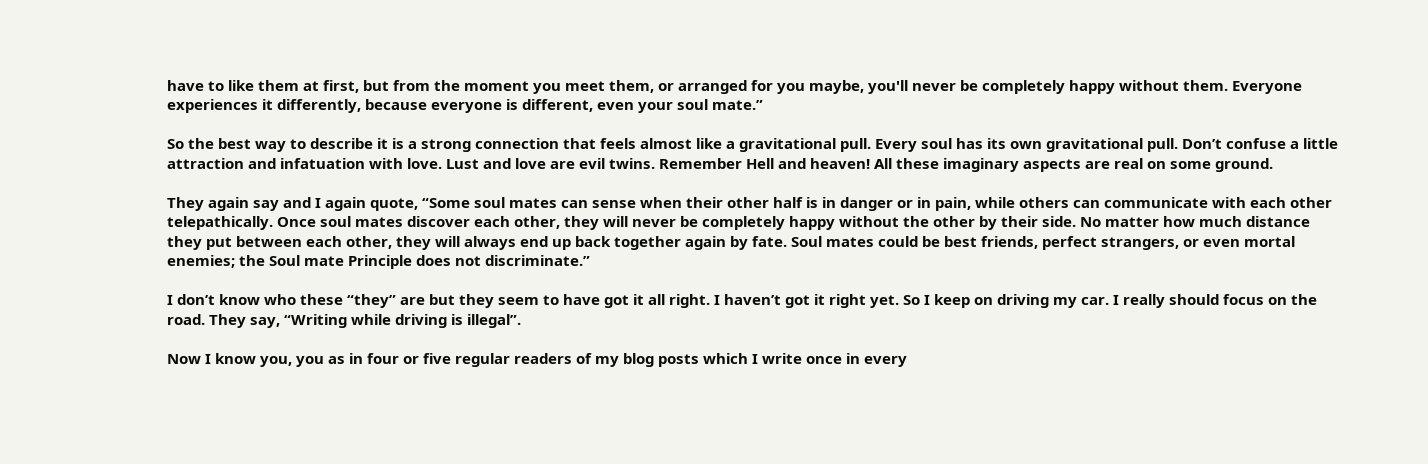have to like them at first, but from the moment you meet them, or arranged for you maybe, you'll never be completely happy without them. Everyone experiences it differently, because everyone is different, even your soul mate.”

So the best way to describe it is a strong connection that feels almost like a gravitational pull. Every soul has its own gravitational pull. Don’t confuse a little attraction and infatuation with love. Lust and love are evil twins. Remember Hell and heaven! All these imaginary aspects are real on some ground.

They again say and I again quote, “Some soul mates can sense when their other half is in danger or in pain, while others can communicate with each other telepathically. Once soul mates discover each other, they will never be completely happy without the other by their side. No matter how much distance they put between each other, they will always end up back together again by fate. Soul mates could be best friends, perfect strangers, or even mortal enemies; the Soul mate Principle does not discriminate.”

I don’t know who these “they” are but they seem to have got it all right. I haven’t got it right yet. So I keep on driving my car. I really should focus on the road. They say, “Writing while driving is illegal”.

Now I know you, you as in four or five regular readers of my blog posts which I write once in every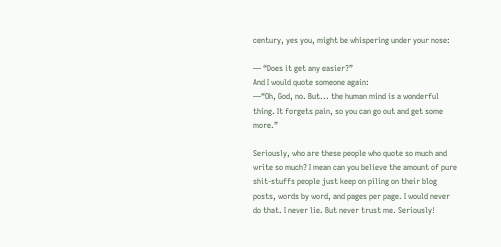century, yes you, might be whispering under your nose:

— “Does it get any easier?”
And I would quote someone again:
—“Oh, God, no. But... the human mind is a wonderful thing. It forgets pain, so you can go out and get some more.”

Seriously, who are these people who quote so much and write so much? I mean can you believe the amount of pure shit-stuffs people just keep on piling on their blog posts, words by word, and pages per page. I would never do that. I never lie. But never trust me. Seriously!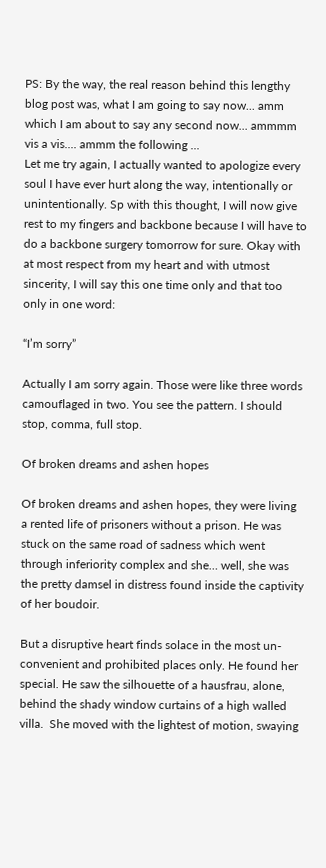PS: By the way, the real reason behind this lengthy blog post was, what I am going to say now... amm which I am about to say any second now... ammmm vis a vis.... ammm the following ...
Let me try again, I actually wanted to apologize every soul I have ever hurt along the way, intentionally or unintentionally. Sp with this thought, I will now give rest to my fingers and backbone because I will have to do a backbone surgery tomorrow for sure. Okay with at most respect from my heart and with utmost sincerity, I will say this one time only and that too only in one word:

“I’m sorry”

Actually I am sorry again. Those were like three words camouflaged in two. You see the pattern. I should stop, comma, full stop.

Of broken dreams and ashen hopes

Of broken dreams and ashen hopes, they were living a rented life of prisoners without a prison. He was stuck on the same road of sadness which went through inferiority complex and she… well, she was the pretty damsel in distress found inside the captivity of her boudoir.

But a disruptive heart finds solace in the most un-convenient and prohibited places only. He found her special. He saw the silhouette of a hausfrau, alone, behind the shady window curtains of a high walled villa.  She moved with the lightest of motion, swaying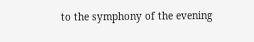to the symphony of the evening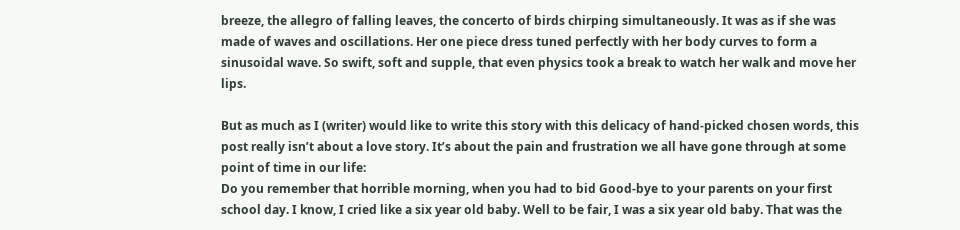breeze, the allegro of falling leaves, the concerto of birds chirping simultaneously. It was as if she was made of waves and oscillations. Her one piece dress tuned perfectly with her body curves to form a sinusoidal wave. So swift, soft and supple, that even physics took a break to watch her walk and move her lips.

But as much as I (writer) would like to write this story with this delicacy of hand-picked chosen words, this post really isn’t about a love story. It’s about the pain and frustration we all have gone through at some point of time in our life:
Do you remember that horrible morning, when you had to bid Good-bye to your parents on your first school day. I know, I cried like a six year old baby. Well to be fair, I was a six year old baby. That was the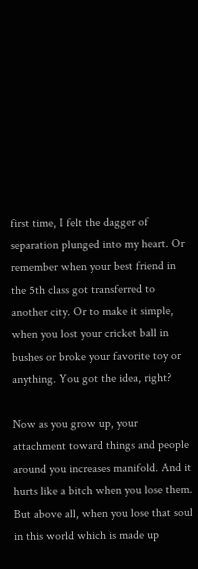first time, I felt the dagger of separation plunged into my heart. Or remember when your best friend in the 5th class got transferred to another city. Or to make it simple, when you lost your cricket ball in bushes or broke your favorite toy or anything. You got the idea, right?

Now as you grow up, your attachment toward things and people around you increases manifold. And it hurts like a bitch when you lose them. But above all, when you lose that soul in this world which is made up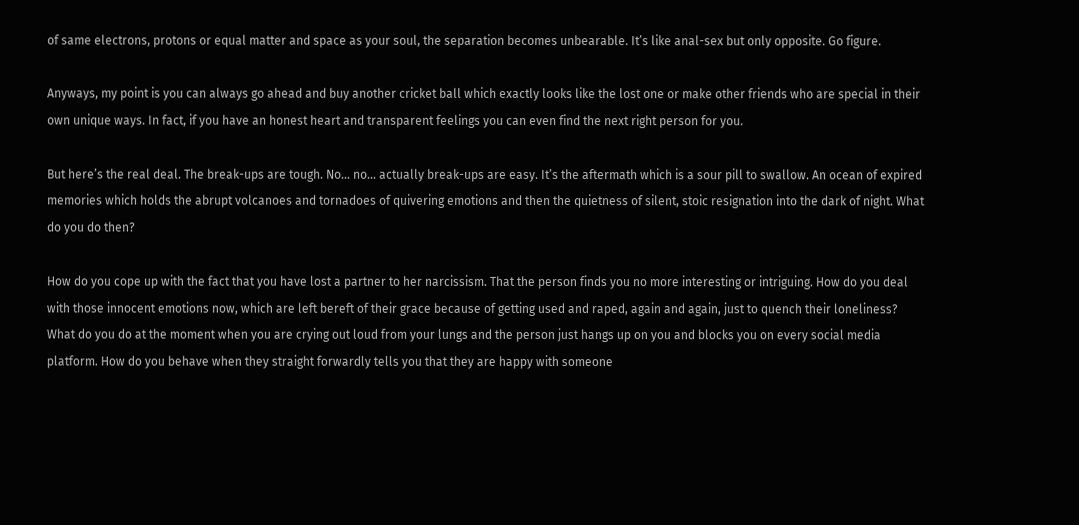of same electrons, protons or equal matter and space as your soul, the separation becomes unbearable. It’s like anal-sex but only opposite. Go figure.

Anyways, my point is you can always go ahead and buy another cricket ball which exactly looks like the lost one or make other friends who are special in their own unique ways. In fact, if you have an honest heart and transparent feelings you can even find the next right person for you.

But here’s the real deal. The break-ups are tough. No… no… actually break-ups are easy. It’s the aftermath which is a sour pill to swallow. An ocean of expired memories which holds the abrupt volcanoes and tornadoes of quivering emotions and then the quietness of silent, stoic resignation into the dark of night. What do you do then?

How do you cope up with the fact that you have lost a partner to her narcissism. That the person finds you no more interesting or intriguing. How do you deal with those innocent emotions now, which are left bereft of their grace because of getting used and raped, again and again, just to quench their loneliness? What do you do at the moment when you are crying out loud from your lungs and the person just hangs up on you and blocks you on every social media platform. How do you behave when they straight forwardly tells you that they are happy with someone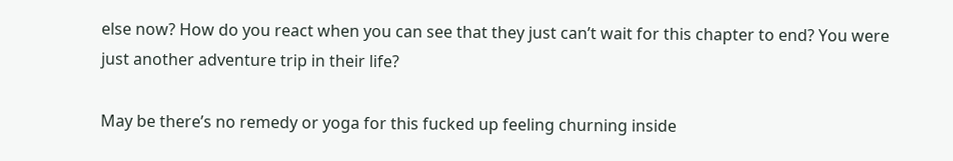else now? How do you react when you can see that they just can’t wait for this chapter to end? You were just another adventure trip in their life?

May be there’s no remedy or yoga for this fucked up feeling churning inside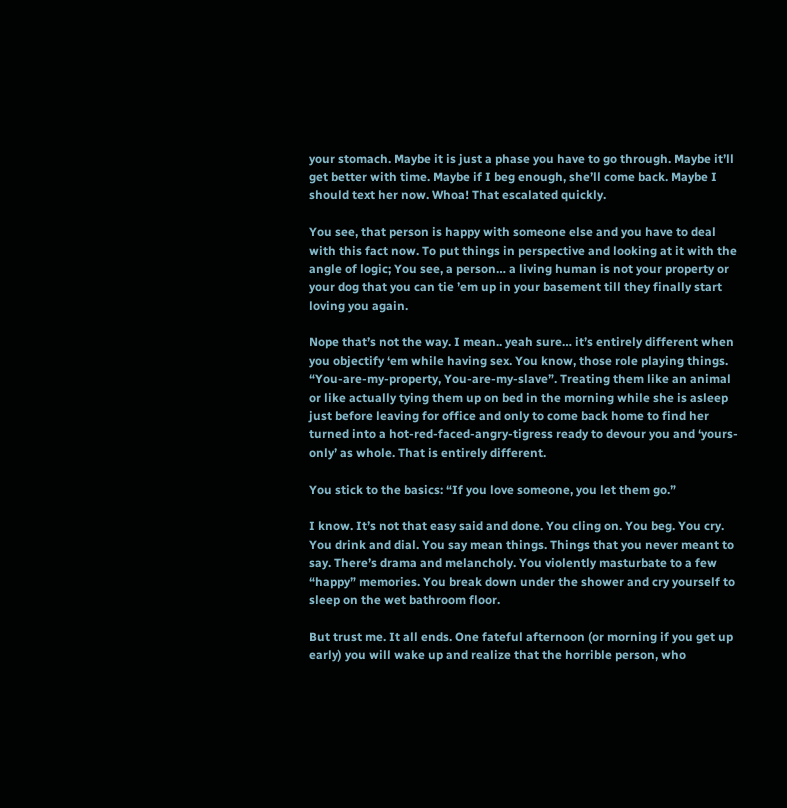your stomach. Maybe it is just a phase you have to go through. Maybe it’ll get better with time. Maybe if I beg enough, she’ll come back. Maybe I should text her now. Whoa! That escalated quickly.

You see, that person is happy with someone else and you have to deal with this fact now. To put things in perspective and looking at it with the angle of logic; You see, a person… a living human is not your property or your dog that you can tie ’em up in your basement till they finally start loving you again.

Nope that’s not the way. I mean.. yeah sure… it’s entirely different when you objectify ‘em while having sex. You know, those role playing things. “You-are-my-property, You-are-my-slave”. Treating them like an animal or like actually tying them up on bed in the morning while she is asleep just before leaving for office and only to come back home to find her turned into a hot-red-faced-angry-tigress ready to devour you and ‘yours-only’ as whole. That is entirely different.

You stick to the basics: “If you love someone, you let them go.”

I know. It’s not that easy said and done. You cling on. You beg. You cry. You drink and dial. You say mean things. Things that you never meant to say. There’s drama and melancholy. You violently masturbate to a few “happy” memories. You break down under the shower and cry yourself to sleep on the wet bathroom floor.

But trust me. It all ends. One fateful afternoon (or morning if you get up early) you will wake up and realize that the horrible person, who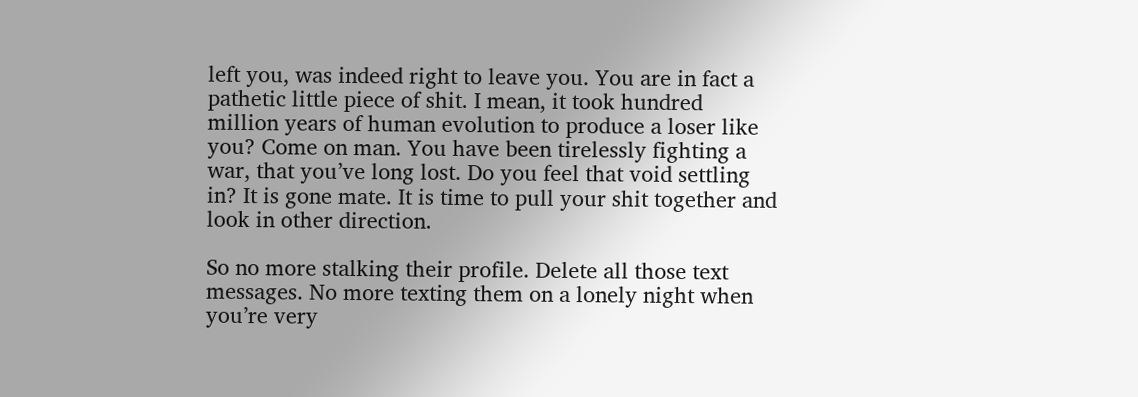left you, was indeed right to leave you. You are in fact a pathetic little piece of shit. I mean, it took hundred million years of human evolution to produce a loser like you? Come on man. You have been tirelessly fighting a war, that you’ve long lost. Do you feel that void settling in? It is gone mate. It is time to pull your shit together and look in other direction.

So no more stalking their profile. Delete all those text messages. No more texting them on a lonely night when you’re very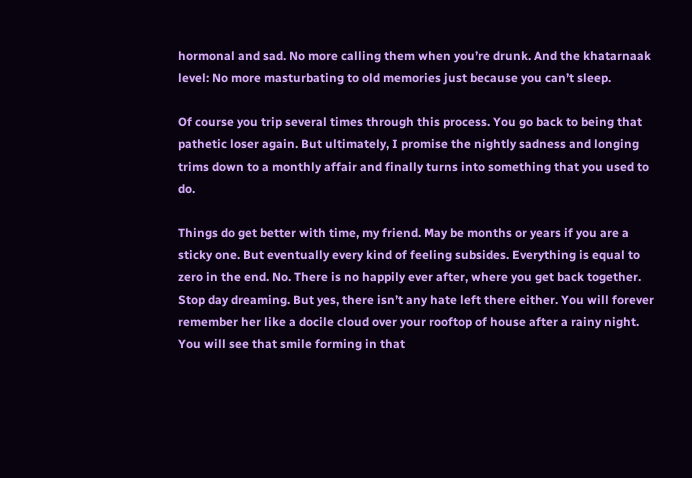hormonal and sad. No more calling them when you’re drunk. And the khatarnaak level: No more masturbating to old memories just because you can’t sleep.

Of course you trip several times through this process. You go back to being that pathetic loser again. But ultimately, I promise the nightly sadness and longing trims down to a monthly affair and finally turns into something that you used to do.

Things do get better with time, my friend. May be months or years if you are a sticky one. But eventually every kind of feeling subsides. Everything is equal to zero in the end. No. There is no happily ever after, where you get back together. Stop day dreaming. But yes, there isn’t any hate left there either. You will forever remember her like a docile cloud over your rooftop of house after a rainy night. You will see that smile forming in that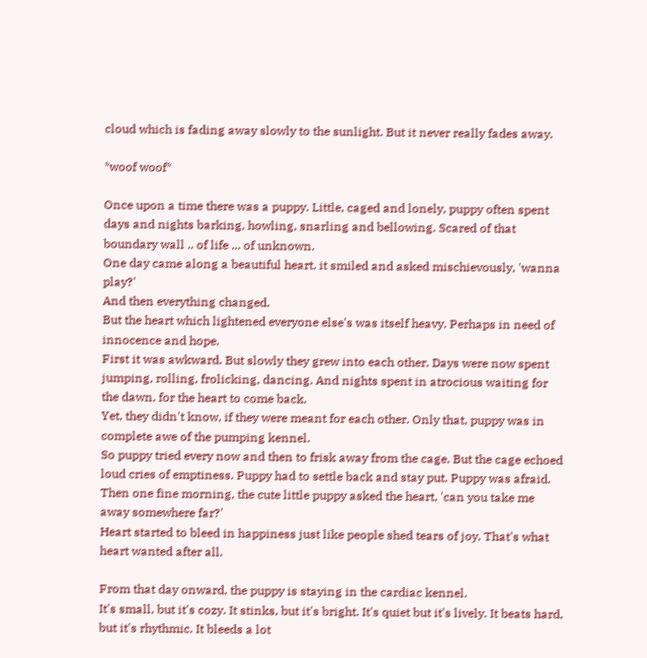cloud which is fading away slowly to the sunlight. But it never really fades away.

*woof woof*

Once upon a time there was a puppy. Little, caged and lonely, puppy often spent days and nights barking, howling, snarling and bellowing. Scared of that boundary wall .. of life ... of unknown.
One day came along a beautiful heart. it smiled and asked mischievously, 'wanna play?'
And then everything changed.
But the heart which lightened everyone else's was itself heavy. Perhaps in need of innocence and hope.
First it was awkward. But slowly they grew into each other. Days were now spent jumping, rolling, frolicking, dancing. And nights spent in atrocious waiting for the dawn, for the heart to come back.
Yet, they didn't know, if they were meant for each other. Only that, puppy was in complete awe of the pumping kennel.
So puppy tried every now and then to frisk away from the cage. But the cage echoed loud cries of emptiness. Puppy had to settle back and stay put. Puppy was afraid.
Then one fine morning, the cute little puppy asked the heart, 'can you take me away somewhere far?'
Heart started to bleed in happiness just like people shed tears of joy. That's what heart wanted after all.

From that day onward, the puppy is staying in the cardiac kennel.
It's small, but it's cozy. It stinks, but it's bright. It's quiet but it's lively. It beats hard, but it's rhythmic. It bleeds a lot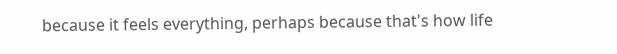because it feels everything, perhaps because that's how life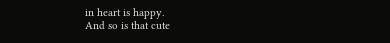in heart is happy.
And so is that cute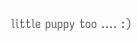little puppy too .... :)